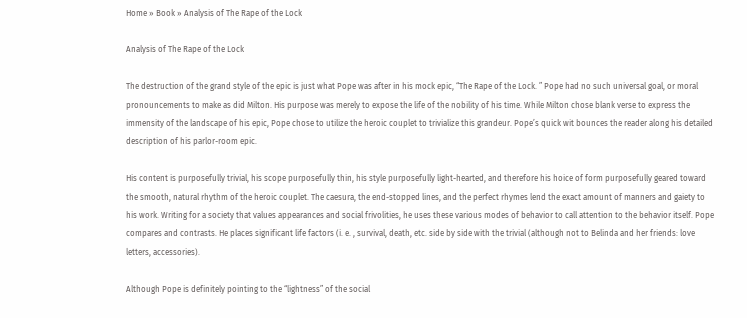Home » Book » Analysis of The Rape of the Lock

Analysis of The Rape of the Lock

The destruction of the grand style of the epic is just what Pope was after in his mock epic, “The Rape of the Lock. ” Pope had no such universal goal, or moral pronouncements to make as did Milton. His purpose was merely to expose the life of the nobility of his time. While Milton chose blank verse to express the immensity of the landscape of his epic, Pope chose to utilize the heroic couplet to trivialize this grandeur. Pope’s quick wit bounces the reader along his detailed description of his parlor-room epic.

His content is purposefully trivial, his scope purposefully thin, his style purposefully light-hearted, and therefore his hoice of form purposefully geared toward the smooth, natural rhythm of the heroic couplet. The caesura, the end-stopped lines, and the perfect rhymes lend the exact amount of manners and gaiety to his work. Writing for a society that values appearances and social frivolities, he uses these various modes of behavior to call attention to the behavior itself. Pope compares and contrasts. He places significant life factors (i. e. , survival, death, etc. side by side with the trivial (although not to Belinda and her friends: love letters, accessories).

Although Pope is definitely pointing to the “lightness” of the social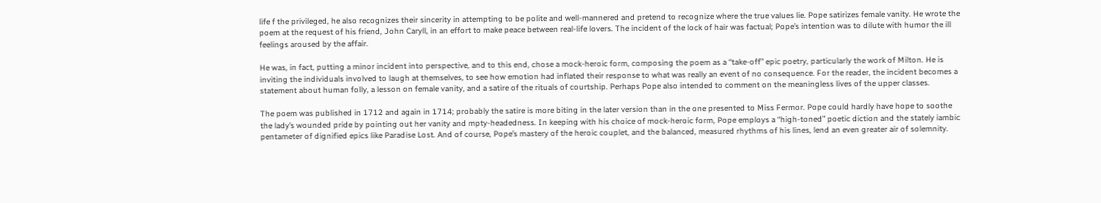life f the privileged, he also recognizes their sincerity in attempting to be polite and well-mannered and pretend to recognize where the true values lie. Pope satirizes female vanity. He wrote the poem at the request of his friend, John Caryll, in an effort to make peace between real-life lovers. The incident of the lock of hair was factual; Pope’s intention was to dilute with humor the ill feelings aroused by the affair.

He was, in fact, putting a minor incident into perspective, and to this end, chose a mock-heroic form, composing the poem as a “take-off” epic poetry, particularly the work of Milton. He is inviting the individuals involved to laugh at themselves, to see how emotion had inflated their response to what was really an event of no consequence. For the reader, the incident becomes a statement about human folly, a lesson on female vanity, and a satire of the rituals of courtship. Perhaps Pope also intended to comment on the meaningless lives of the upper classes.

The poem was published in 1712 and again in 1714; probably the satire is more biting in the later version than in the one presented to Miss Fermor. Pope could hardly have hope to soothe the lady’s wounded pride by pointing out her vanity and mpty-headedness. In keeping with his choice of mock-heroic form, Pope employs a “high-toned” poetic diction and the stately iambic pentameter of dignified epics like Paradise Lost. And of course, Pope’s mastery of the heroic couplet, and the balanced, measured rhythms of his lines, lend an even greater air of solemnity.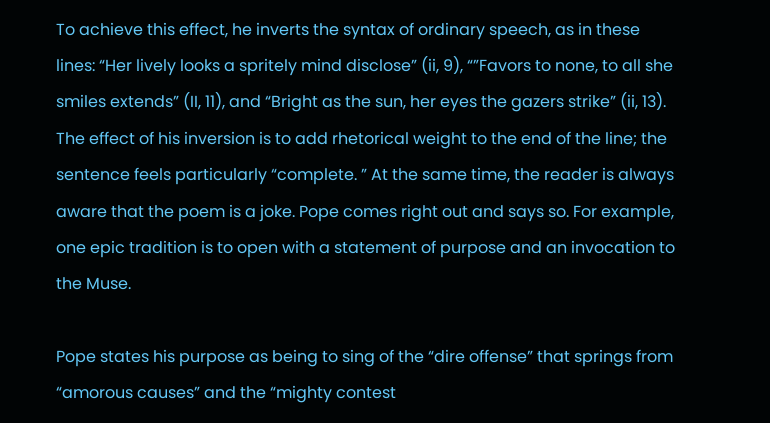To achieve this effect, he inverts the syntax of ordinary speech, as in these lines: “Her lively looks a spritely mind disclose” (ii, 9), “”Favors to none, to all she smiles extends” (II, 11), and “Bright as the sun, her eyes the gazers strike” (ii, 13). The effect of his inversion is to add rhetorical weight to the end of the line; the sentence feels particularly “complete. ” At the same time, the reader is always aware that the poem is a joke. Pope comes right out and says so. For example, one epic tradition is to open with a statement of purpose and an invocation to the Muse.

Pope states his purpose as being to sing of the “dire offense” that springs from “amorous causes” and the “mighty contest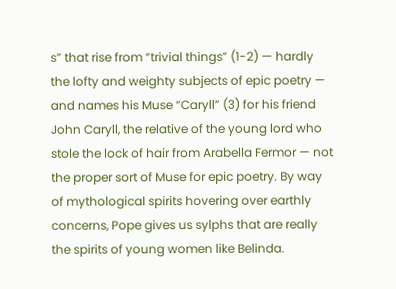s” that rise from “trivial things” (1-2) — hardly the lofty and weighty subjects of epic poetry — and names his Muse “Caryll” (3) for his friend John Caryll, the relative of the young lord who stole the lock of hair from Arabella Fermor — not the proper sort of Muse for epic poetry. By way of mythological spirits hovering over earthly concerns, Pope gives us sylphs that are really the spirits of young women like Belinda.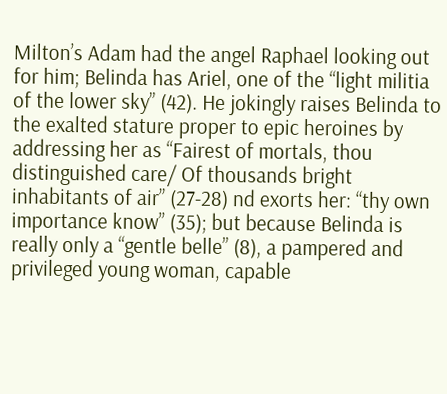Milton’s Adam had the angel Raphael looking out for him; Belinda has Ariel, one of the “light militia of the lower sky” (42). He jokingly raises Belinda to the exalted stature proper to epic heroines by addressing her as “Fairest of mortals, thou distinguished care/ Of thousands bright inhabitants of air” (27-28) nd exorts her: “thy own importance know” (35); but because Belinda is really only a “gentle belle” (8), a pampered and privileged young woman, capable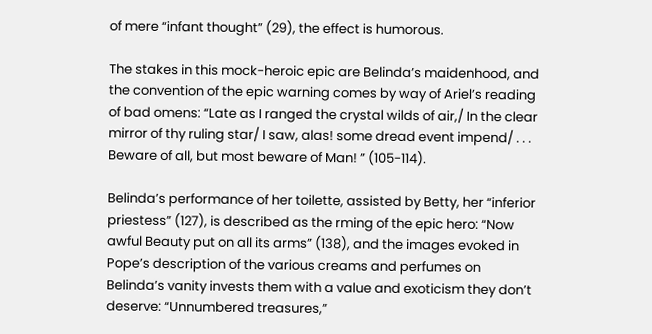of mere “infant thought” (29), the effect is humorous.

The stakes in this mock-heroic epic are Belinda’s maidenhood, and the convention of the epic warning comes by way of Ariel’s reading of bad omens: “Late as I ranged the crystal wilds of air,/ In the clear mirror of thy ruling star/ I saw, alas! some dread event impend/ . . . Beware of all, but most beware of Man! ” (105-114).

Belinda’s performance of her toilette, assisted by Betty, her “inferior priestess” (127), is described as the rming of the epic hero: “Now awful Beauty put on all its arms” (138), and the images evoked in Pope’s description of the various creams and perfumes on Belinda’s vanity invests them with a value and exoticism they don’t deserve: “Unnumbered treasures,”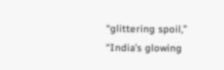“glittering spoil,” “India’s glowing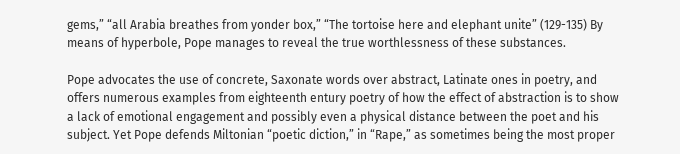gems,” “all Arabia breathes from yonder box,” “The tortoise here and elephant unite” (129-135) By means of hyperbole, Pope manages to reveal the true worthlessness of these substances.

Pope advocates the use of concrete, Saxonate words over abstract, Latinate ones in poetry, and offers numerous examples from eighteenth entury poetry of how the effect of abstraction is to show a lack of emotional engagement and possibly even a physical distance between the poet and his subject. Yet Pope defends Miltonian “poetic diction,” in “Rape,” as sometimes being the most proper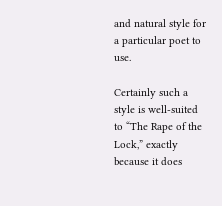and natural style for a particular poet to use.

Certainly such a style is well-suited to “The Rape of the Lock,” exactly because it does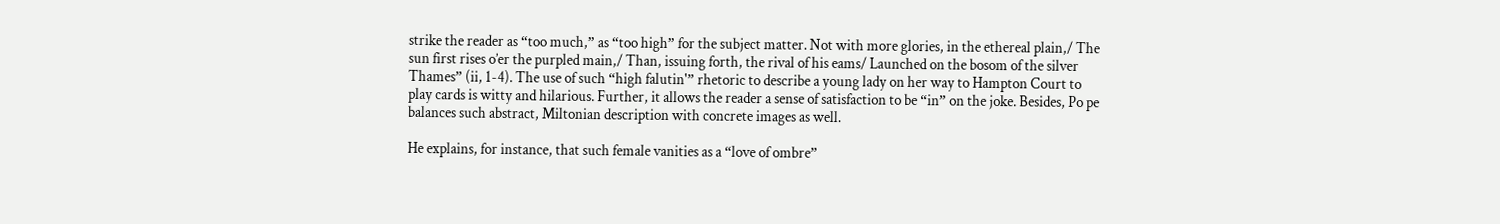strike the reader as “too much,” as “too high” for the subject matter. Not with more glories, in the ethereal plain,/ The sun first rises o’er the purpled main,/ Than, issuing forth, the rival of his eams/ Launched on the bosom of the silver Thames” (ii, 1-4). The use of such “high falutin'” rhetoric to describe a young lady on her way to Hampton Court to play cards is witty and hilarious. Further, it allows the reader a sense of satisfaction to be “in” on the joke. Besides, Po pe balances such abstract, Miltonian description with concrete images as well.

He explains, for instance, that such female vanities as a “love of ombre”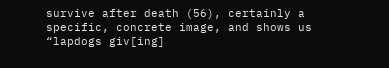survive after death (56), certainly a specific, concrete image, and shows us “lapdogs giv[ing]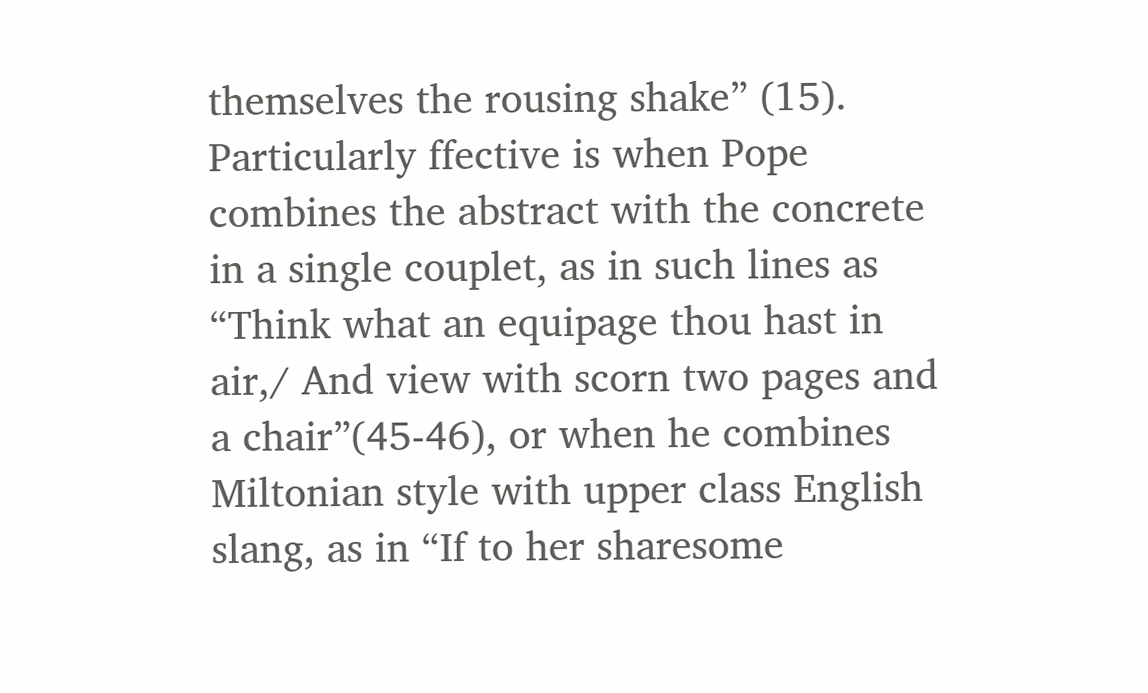themselves the rousing shake” (15). Particularly ffective is when Pope combines the abstract with the concrete in a single couplet, as in such lines as “Think what an equipage thou hast in air,/ And view with scorn two pages and a chair”(45-46), or when he combines Miltonian style with upper class English slang, as in “If to her sharesome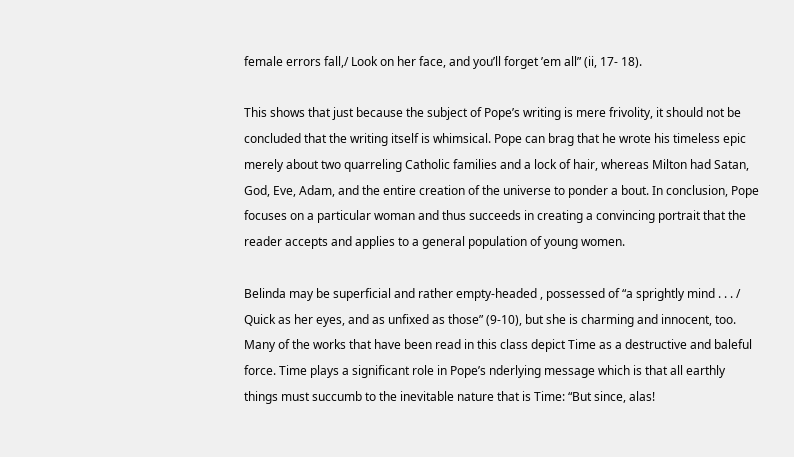female errors fall,/ Look on her face, and you’ll forget ’em all” (ii, 17- 18).

This shows that just because the subject of Pope’s writing is mere frivolity, it should not be concluded that the writing itself is whimsical. Pope can brag that he wrote his timeless epic merely about two quarreling Catholic families and a lock of hair, whereas Milton had Satan, God, Eve, Adam, and the entire creation of the universe to ponder a bout. In conclusion, Pope focuses on a particular woman and thus succeeds in creating a convincing portrait that the reader accepts and applies to a general population of young women.

Belinda may be superficial and rather empty-headed , possessed of “a sprightly mind . . . / Quick as her eyes, and as unfixed as those” (9-10), but she is charming and innocent, too. Many of the works that have been read in this class depict Time as a destructive and baleful force. Time plays a significant role in Pope’s nderlying message which is that all earthly things must succumb to the inevitable nature that is Time: “But since, alas!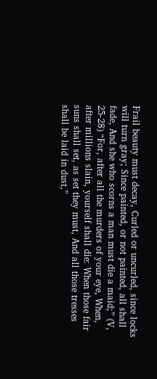Frail beauty must decay, Curled or uncurled, since locks will turn gray; Since painted, or not painted, all shall fade, And she who scorns a man must die a maid;” (V, 25-28) “For, after all the murders of your eye, When, after millions slain, yourself shall die: When those fair suns shall set, as set they must, And all those tresses shall be laid in dust,”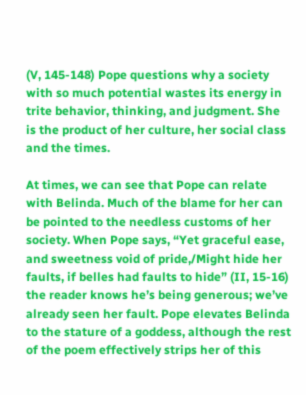(V, 145-148) Pope questions why a society with so much potential wastes its energy in trite behavior, thinking, and judgment. She is the product of her culture, her social class and the times.

At times, we can see that Pope can relate with Belinda. Much of the blame for her can be pointed to the needless customs of her society. When Pope says, “Yet graceful ease, and sweetness void of pride,/Might hide her faults, if belles had faults to hide” (II, 15-16) the reader knows he’s being generous; we’ve already seen her fault. Pope elevates Belinda to the stature of a goddess, although the rest of the poem effectively strips her of this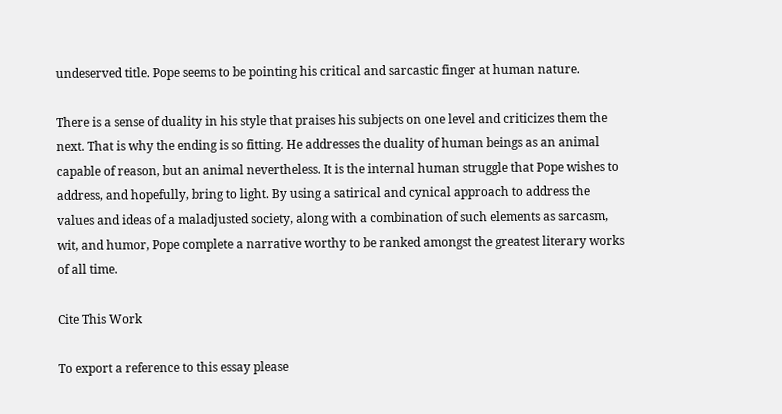undeserved title. Pope seems to be pointing his critical and sarcastic finger at human nature.

There is a sense of duality in his style that praises his subjects on one level and criticizes them the next. That is why the ending is so fitting. He addresses the duality of human beings as an animal capable of reason, but an animal nevertheless. It is the internal human struggle that Pope wishes to address, and hopefully, bring to light. By using a satirical and cynical approach to address the values and ideas of a maladjusted society, along with a combination of such elements as sarcasm, wit, and humor, Pope complete a narrative worthy to be ranked amongst the greatest literary works of all time.

Cite This Work

To export a reference to this essay please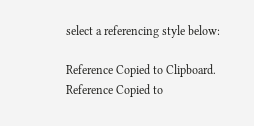select a referencing style below:

Reference Copied to Clipboard.
Reference Copied to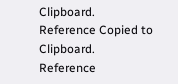Clipboard.
Reference Copied to Clipboard.
Reference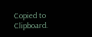Copied to Clipboard.